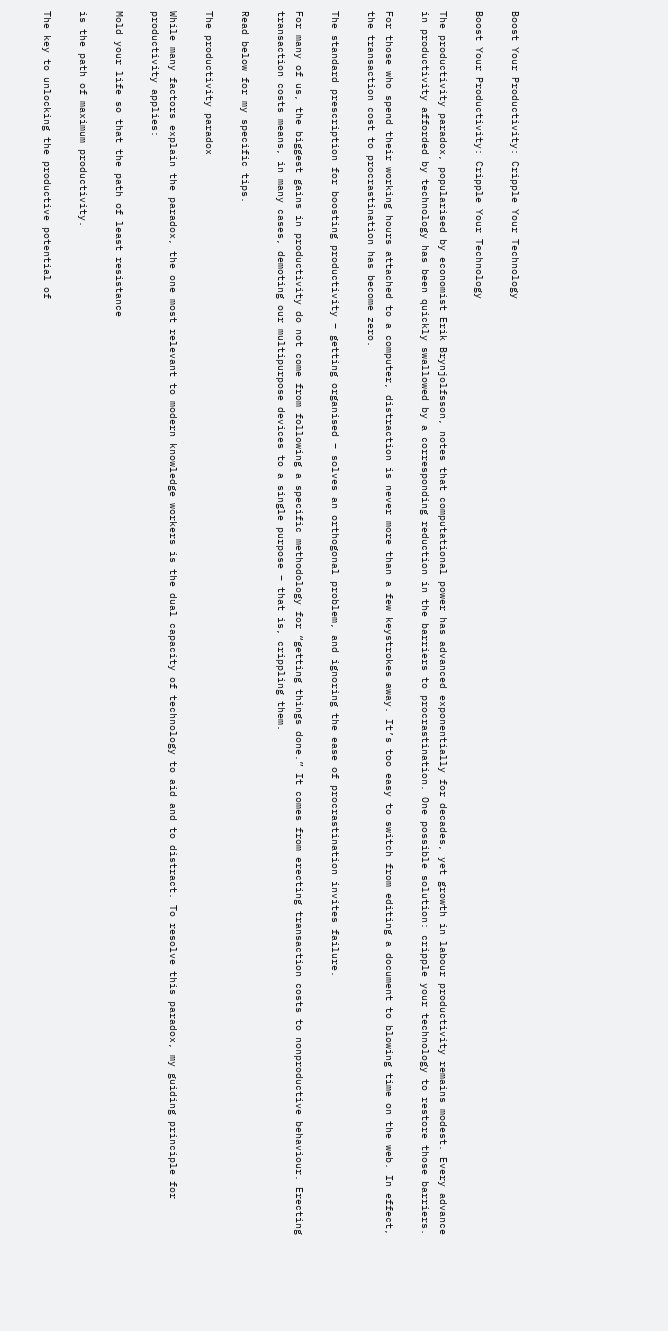Boost Your Productivity: Cripple Your Technology

Boost Your Productivity: Cripple Your Technology

The productivity paradox, popularised by economist Erik Brynjolfsson, notes that computational power has advanced exponentially for decades, yet growth in labour productivity remains modest. Every advance in productivity afforded by technology has been quickly swallowed by a corresponding reduction in the barriers to procrastination. One possible solution: cripple your technology to restore those barriers.

For those who spend their working hours attached to a computer, distraction is never more than a few keystrokes away. It’s too easy to switch from editing a document to blowing time on the web. In effect, the transaction cost to procrastination has become zero.

The standard prescription for boosting productivity – getting organised – solves an orthogonal problem, and ignoring the ease of procrastination invites failure.

For many of us, the biggest gains in productivity do not come from following a specific methodology for “getting things done.” It comes from erecting transaction costs to nonproductive behaviour. Erecting transaction costs means, in many cases, demoting our multipurpose devices to a single purpose – that is, crippling them.

Read below for my specific tips.

The productivity paradox

While many factors explain the paradox, the one most relevant to modern knowledge workers is the dual capacity of technology to aid and to distract. To resolve this paradox, my guiding principle for productivity applies:

Mold your life so that the path of least resistance

is the path of maximum productivity.

The key to unlocking the productive potential of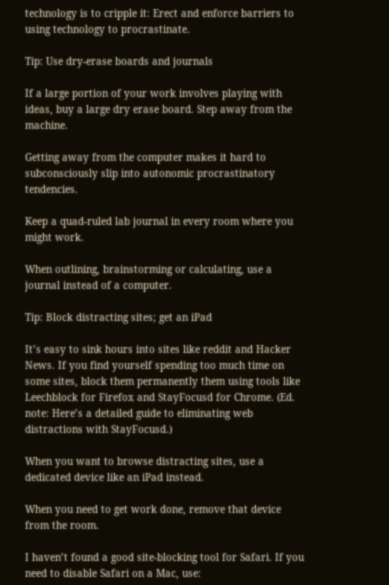technology is to cripple it: Erect and enforce barriers to using technology to procrastinate.

Tip: Use dry-erase boards and journals

If a large portion of your work involves playing with ideas, buy a large dry erase board. Step away from the machine.

Getting away from the computer makes it hard to subconsciously slip into autonomic procrastinatory tendencies.

Keep a quad-ruled lab journal in every room where you might work.

When outlining, brainstorming or calculating, use a journal instead of a computer.

Tip: Block distracting sites; get an iPad

It’s easy to sink hours into sites like reddit and Hacker News. If you find yourself spending too much time on some sites, block them permanently them using tools like Leechblock for Firefox and StayFocusd for Chrome. (Ed. note: Here’s a detailed guide to eliminating web distractions with StayFocusd.)

When you want to browse distracting sites, use a dedicated device like an iPad instead.

When you need to get work done, remove that device from the room.

I haven’t found a good site-blocking tool for Safari. If you need to disable Safari on a Mac, use: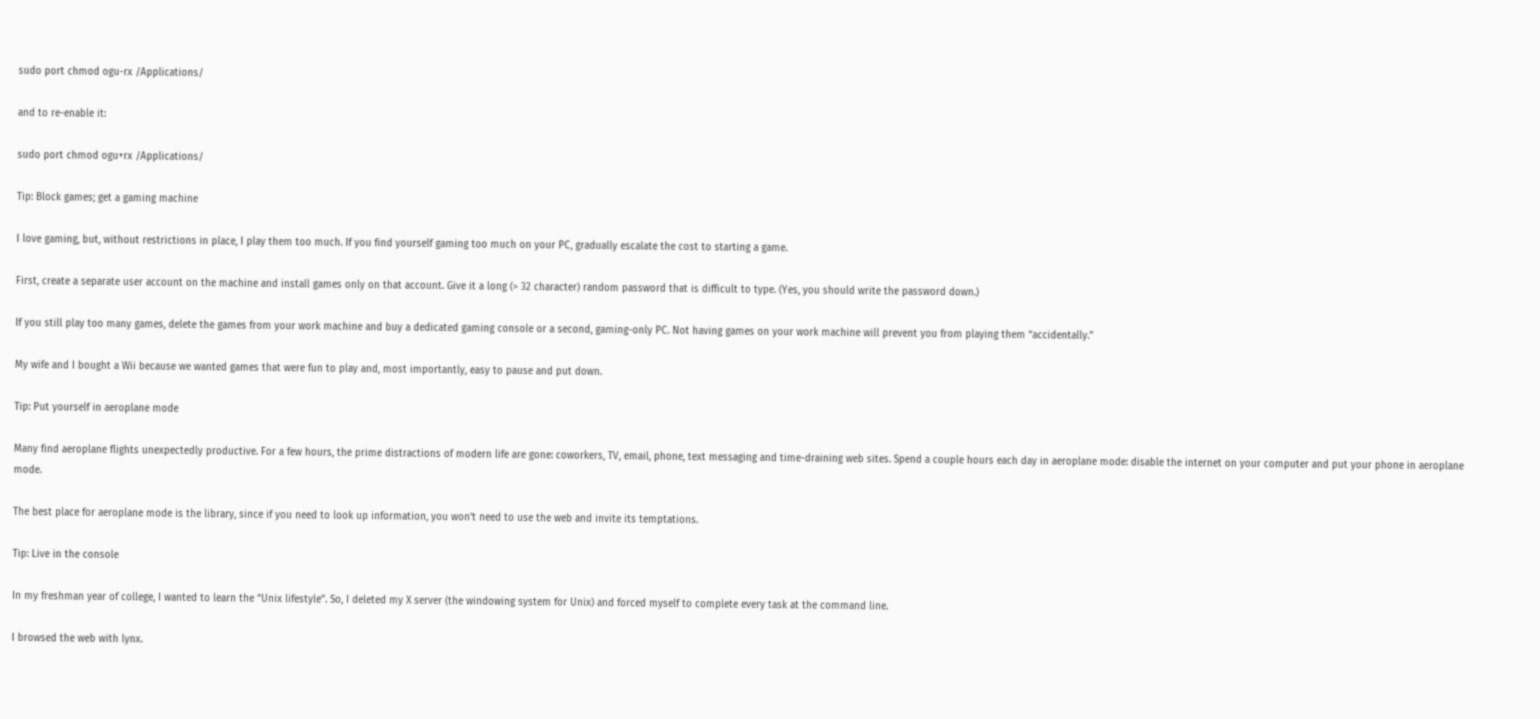sudo port chmod ogu-rx /Applications/

and to re-enable it:

sudo port chmod ogu+rx /Applications/

Tip: Block games; get a gaming machine

I love gaming, but, without restrictions in place, I play them too much. If you find yourself gaming too much on your PC, gradually escalate the cost to starting a game.

First, create a separate user account on the machine and install games only on that account. Give it a long (> 32 character) random password that is difficult to type. (Yes, you should write the password down.)

If you still play too many games, delete the games from your work machine and buy a dedicated gaming console or a second, gaming-only PC. Not having games on your work machine will prevent you from playing them “accidentally.”

My wife and I bought a Wii because we wanted games that were fun to play and, most importantly, easy to pause and put down.

Tip: Put yourself in aeroplane mode

Many find aeroplane flights unexpectedly productive. For a few hours, the prime distractions of modern life are gone: coworkers, TV, email, phone, text messaging and time-draining web sites. Spend a couple hours each day in aeroplane mode: disable the internet on your computer and put your phone in aeroplane mode.

The best place for aeroplane mode is the library, since if you need to look up information, you won’t need to use the web and invite its temptations.

Tip: Live in the console

In my freshman year of college, I wanted to learn the “Unix lifestyle”. So, I deleted my X server (the windowing system for Unix) and forced myself to complete every task at the command line.

I browsed the web with lynx.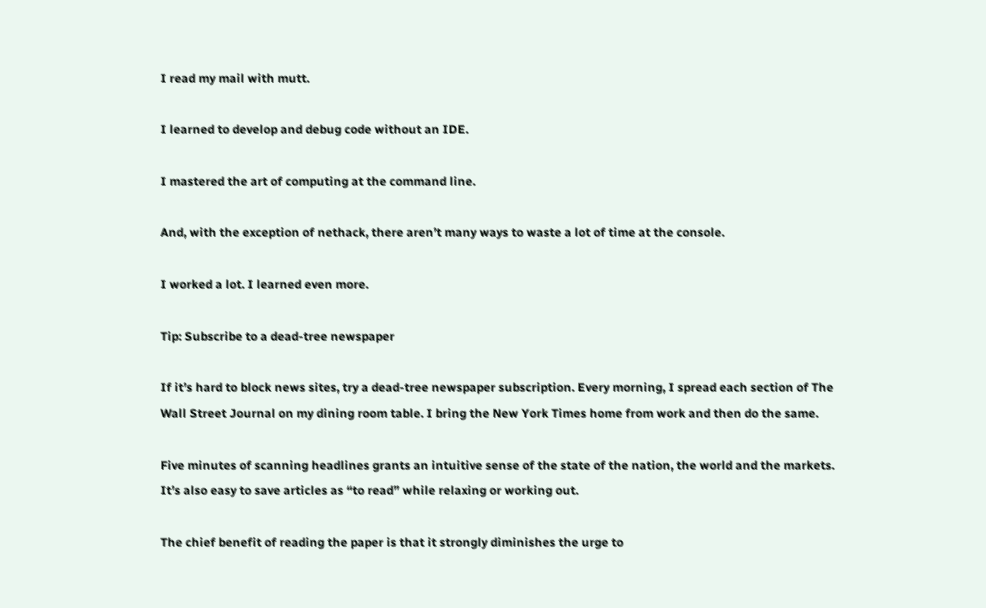I read my mail with mutt.

I learned to develop and debug code without an IDE.

I mastered the art of computing at the command line.

And, with the exception of nethack, there aren’t many ways to waste a lot of time at the console.

I worked a lot. I learned even more.

Tip: Subscribe to a dead-tree newspaper

If it’s hard to block news sites, try a dead-tree newspaper subscription. Every morning, I spread each section of The Wall Street Journal on my dining room table. I bring the New York Times home from work and then do the same.

Five minutes of scanning headlines grants an intuitive sense of the state of the nation, the world and the markets. It’s also easy to save articles as “to read” while relaxing or working out.

The chief benefit of reading the paper is that it strongly diminishes the urge to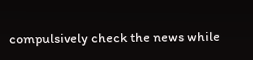compulsively check the news while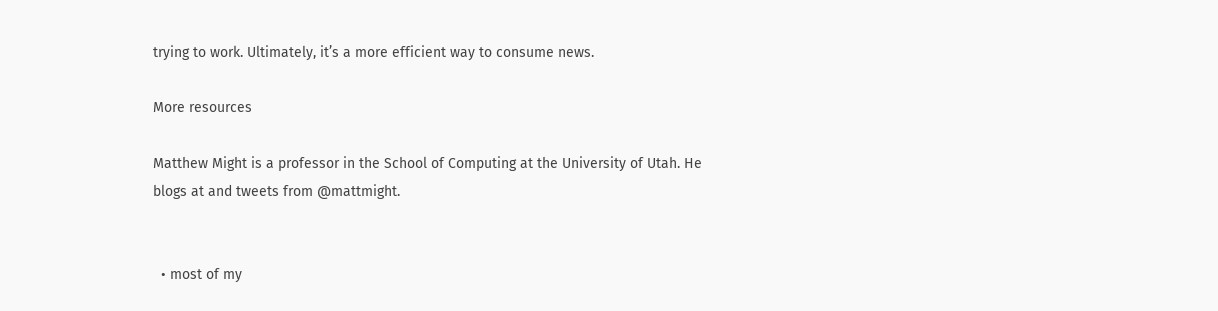trying to work. Ultimately, it’s a more efficient way to consume news.

More resources

Matthew Might is a professor in the School of Computing at the University of Utah. He blogs at and tweets from @mattmight.


  • most of my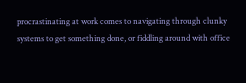procrastinating at work comes to navigating through clunky systems to get something done, or fiddling around with office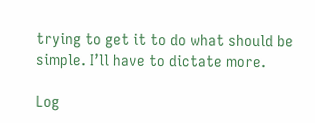trying to get it to do what should be simple. I’ll have to dictate more.

Log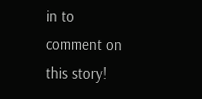in to comment on this story!